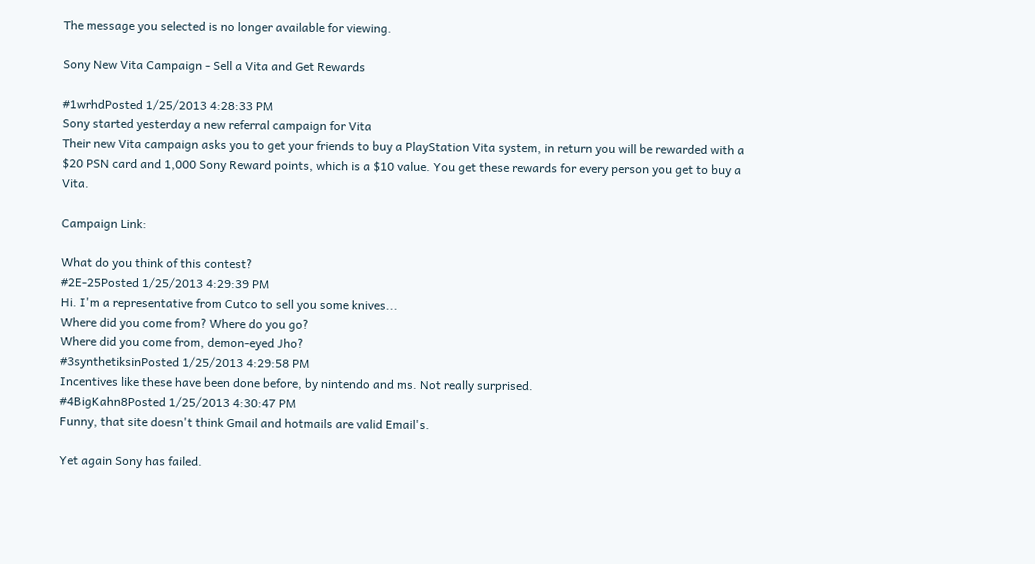The message you selected is no longer available for viewing.

Sony New Vita Campaign - Sell a Vita and Get Rewards

#1wrhdPosted 1/25/2013 4:28:33 PM
Sony started yesterday a new referral campaign for Vita
Their new Vita campaign asks you to get your friends to buy a PlayStation Vita system, in return you will be rewarded with a $20 PSN card and 1,000 Sony Reward points, which is a $10 value. You get these rewards for every person you get to buy a Vita.

Campaign Link:

What do you think of this contest?
#2E-25Posted 1/25/2013 4:29:39 PM
Hi. I'm a representative from Cutco to sell you some knives...
Where did you come from? Where do you go?
Where did you come from, demon-eyed Jho?
#3synthetiksinPosted 1/25/2013 4:29:58 PM
Incentives like these have been done before, by nintendo and ms. Not really surprised.
#4BigKahn8Posted 1/25/2013 4:30:47 PM
Funny, that site doesn't think Gmail and hotmails are valid Email's.

Yet again Sony has failed.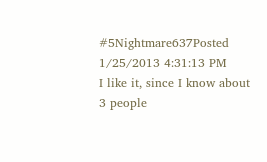#5Nightmare637Posted 1/25/2013 4:31:13 PM
I like it, since I know about 3 people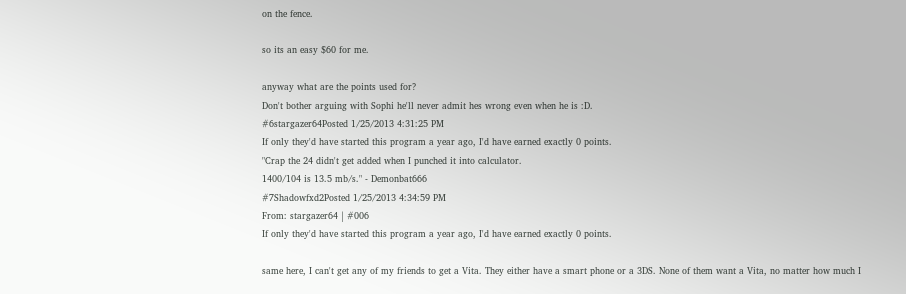on the fence.

so its an easy $60 for me.

anyway what are the points used for?
Don't bother arguing with Sophi he'll never admit hes wrong even when he is :D.
#6stargazer64Posted 1/25/2013 4:31:25 PM
If only they'd have started this program a year ago, I'd have earned exactly 0 points.
"Crap the 24 didn't get added when I punched it into calculator.
1400/104 is 13.5 mb/s." - Demonbat666
#7Shadowfxd2Posted 1/25/2013 4:34:59 PM
From: stargazer64 | #006
If only they'd have started this program a year ago, I'd have earned exactly 0 points.

same here, I can't get any of my friends to get a Vita. They either have a smart phone or a 3DS. None of them want a Vita, no matter how much I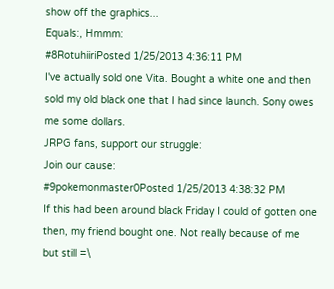show off the graphics...
Equals:, Hmmm:
#8RotuhiiriPosted 1/25/2013 4:36:11 PM
I've actually sold one Vita. Bought a white one and then sold my old black one that I had since launch. Sony owes me some dollars.
JRPG fans, support our struggle:
Join our cause:
#9pokemonmaster0Posted 1/25/2013 4:38:32 PM
If this had been around black Friday I could of gotten one then, my friend bought one. Not really because of me but still =\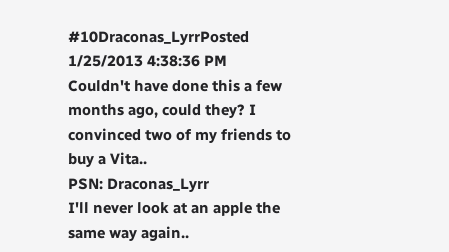#10Draconas_LyrrPosted 1/25/2013 4:38:36 PM
Couldn't have done this a few months ago, could they? I convinced two of my friends to buy a Vita..
PSN: Draconas_Lyrr
I'll never look at an apple the same way again..